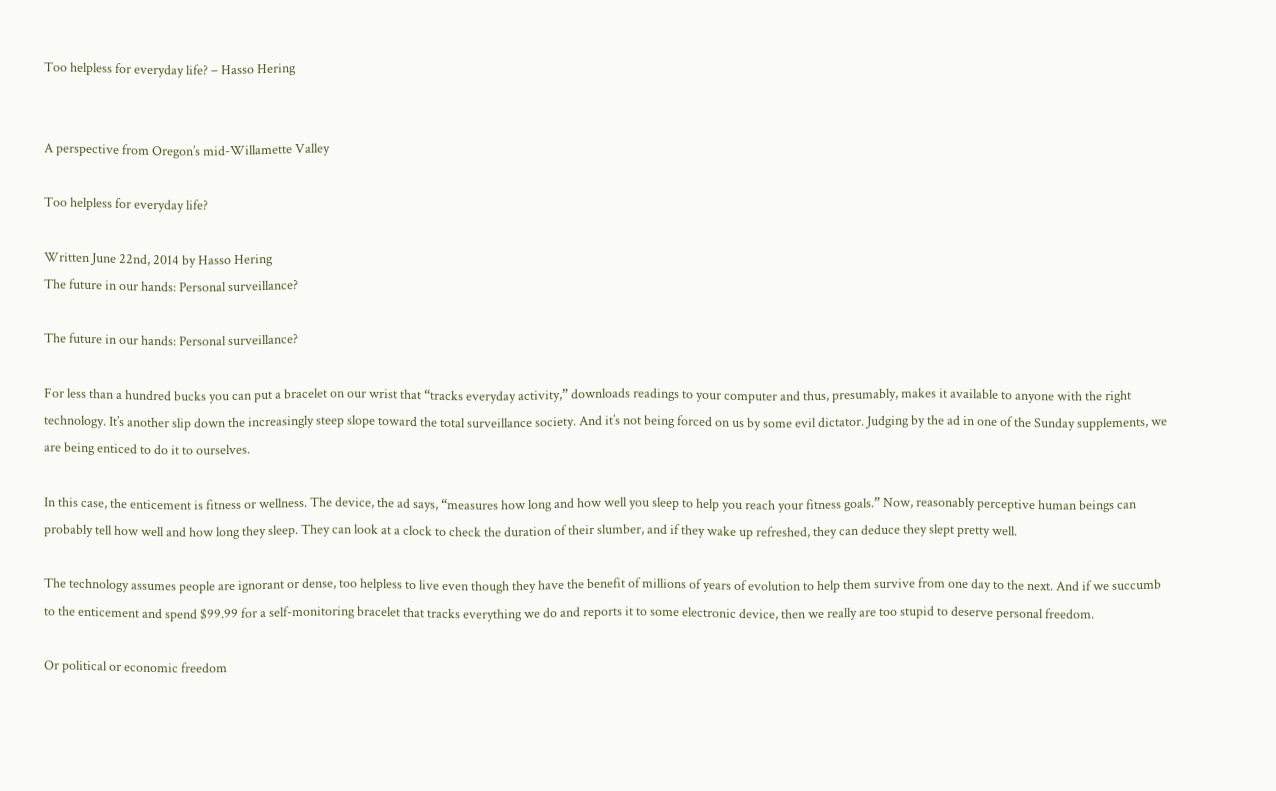Too helpless for everyday life? – Hasso Hering


A perspective from Oregon’s mid-Willamette Valley

Too helpless for everyday life?

Written June 22nd, 2014 by Hasso Hering
The future in our hands: Personal surveillance?

The future in our hands: Personal surveillance?

For less than a hundred bucks you can put a bracelet on our wrist that “tracks everyday activity,” downloads readings to your computer and thus, presumably, makes it available to anyone with the right technology. It’s another slip down the increasingly steep slope toward the total surveillance society. And it’s not being forced on us by some evil dictator. Judging by the ad in one of the Sunday supplements, we are being enticed to do it to ourselves.

In this case, the enticement is fitness or wellness. The device, the ad says, “measures how long and how well you sleep to help you reach your fitness goals.” Now, reasonably perceptive human beings can probably tell how well and how long they sleep. They can look at a clock to check the duration of their slumber, and if they wake up refreshed, they can deduce they slept pretty well.

The technology assumes people are ignorant or dense, too helpless to live even though they have the benefit of millions of years of evolution to help them survive from one day to the next. And if we succumb to the enticement and spend $99.99 for a self-monitoring bracelet that tracks everything we do and reports it to some electronic device, then we really are too stupid to deserve personal freedom.

Or political or economic freedom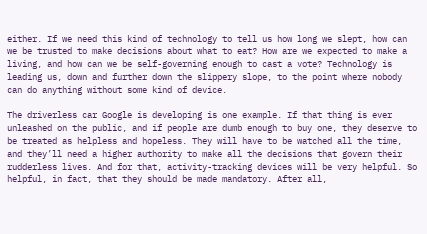either. If we need this kind of technology to tell us how long we slept, how can we be trusted to make decisions about what to eat? How are we expected to make a living, and how can we be self-governing enough to cast a vote? Technology is leading us, down and further down the slippery slope, to the point where nobody can do anything without some kind of device.

The driverless car Google is developing is one example. If that thing is ever unleashed on the public, and if people are dumb enough to buy one, they deserve to be treated as helpless and hopeless. They will have to be watched all the time, and they’ll need a higher authority to make all the decisions that govern their rudderless lives. And for that, activity-tracking devices will be very helpful. So helpful, in fact, that they should be made mandatory. After all,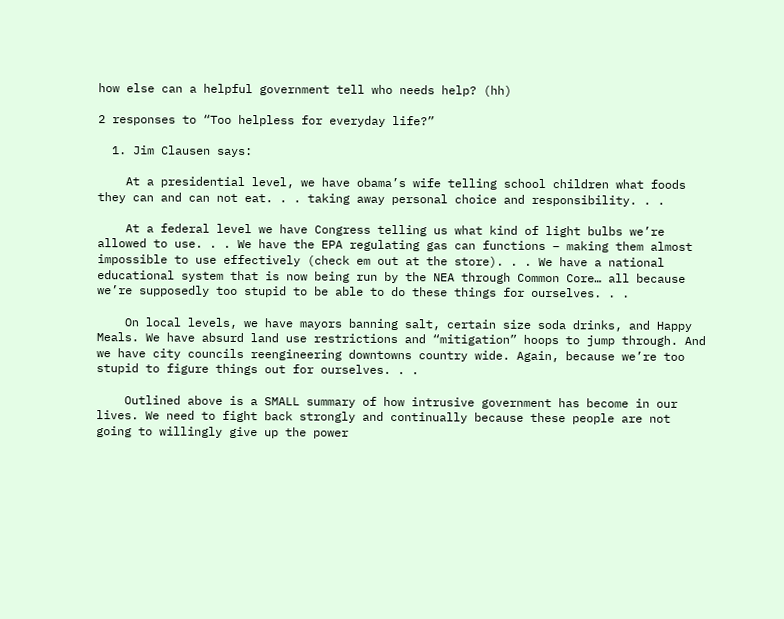how else can a helpful government tell who needs help? (hh)

2 responses to “Too helpless for everyday life?”

  1. Jim Clausen says:

    At a presidential level, we have obama’s wife telling school children what foods they can and can not eat. . . taking away personal choice and responsibility. . .

    At a federal level we have Congress telling us what kind of light bulbs we’re allowed to use. . . We have the EPA regulating gas can functions – making them almost impossible to use effectively (check em out at the store). . . We have a national educational system that is now being run by the NEA through Common Core… all because we’re supposedly too stupid to be able to do these things for ourselves. . .

    On local levels, we have mayors banning salt, certain size soda drinks, and Happy Meals. We have absurd land use restrictions and “mitigation” hoops to jump through. And we have city councils reengineering downtowns country wide. Again, because we’re too stupid to figure things out for ourselves. . .

    Outlined above is a SMALL summary of how intrusive government has become in our lives. We need to fight back strongly and continually because these people are not going to willingly give up the power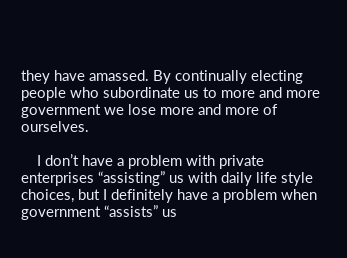they have amassed. By continually electing people who subordinate us to more and more government we lose more and more of ourselves.

    I don’t have a problem with private enterprises “assisting” us with daily life style choices, but I definitely have a problem when government “assists” us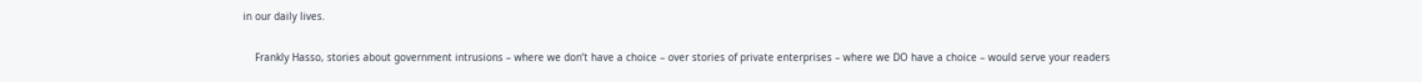in our daily lives.

    Frankly Hasso, stories about government intrusions – where we don’t have a choice – over stories of private enterprises – where we DO have a choice – would serve your readers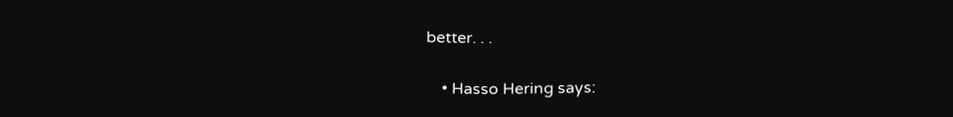better. . .

    • Hasso Hering says: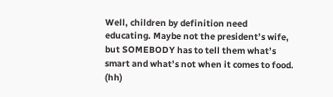Well, children by definition need educating. Maybe not the president’s wife, but SOMEBODY has to tell them what’s smart and what’s not when it comes to food. (hh)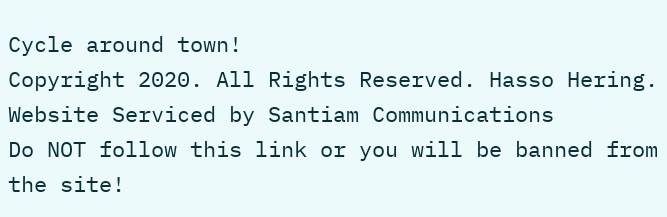Cycle around town!
Copyright 2020. All Rights Reserved. Hasso Hering.
Website Serviced by Santiam Communications
Do NOT follow this link or you will be banned from the site!